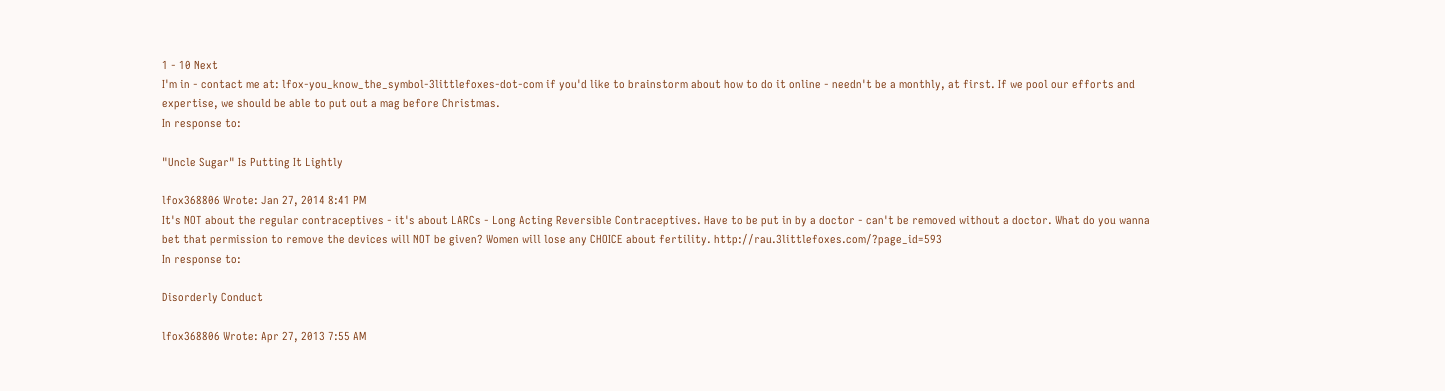1 - 10 Next
I'm in - contact me at: lfox-you_know_the_symbol-3littlefoxes-dot-com if you'd like to brainstorm about how to do it online - needn't be a monthly, at first. If we pool our efforts and expertise, we should be able to put out a mag before Christmas.
In response to:

"Uncle Sugar" Is Putting It Lightly

lfox368806 Wrote: Jan 27, 2014 8:41 PM
It's NOT about the regular contraceptives - it's about LARCs - Long Acting Reversible Contraceptives. Have to be put in by a doctor - can't be removed without a doctor. What do you wanna bet that permission to remove the devices will NOT be given? Women will lose any CHOICE about fertility. http://rau.3littlefoxes.com/?page_id=593
In response to:

Disorderly Conduct

lfox368806 Wrote: Apr 27, 2013 7:55 AM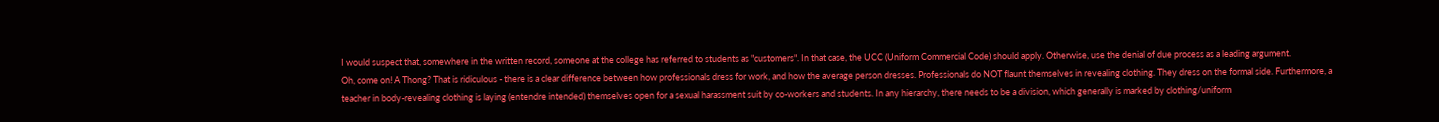I would suspect that, somewhere in the written record, someone at the college has referred to students as "customers". In that case, the UCC (Uniform Commercial Code) should apply. Otherwise, use the denial of due process as a leading argument.
Oh, come on! A Thong? That is ridiculous - there is a clear difference between how professionals dress for work, and how the average person dresses. Professionals do NOT flaunt themselves in revealing clothing. They dress on the formal side. Furthermore, a teacher in body-revealing clothing is laying (entendre intended) themselves open for a sexual harassment suit by co-workers and students. In any hierarchy, there needs to be a division, which generally is marked by clothing/uniform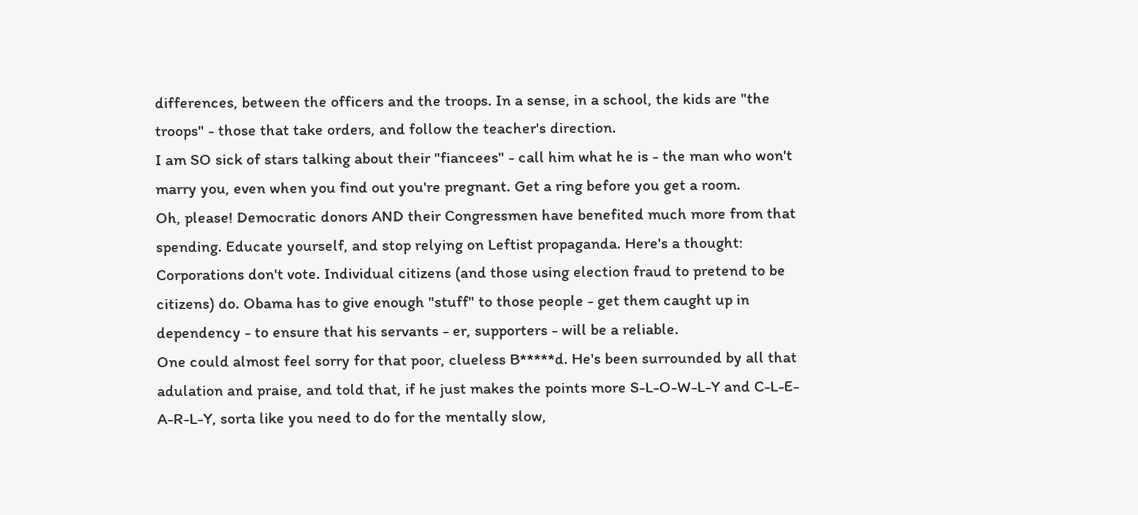differences, between the officers and the troops. In a sense, in a school, the kids are "the troops" - those that take orders, and follow the teacher's direction.
I am SO sick of stars talking about their "fiancees" - call him what he is - the man who won't marry you, even when you find out you're pregnant. Get a ring before you get a room.
Oh, please! Democratic donors AND their Congressmen have benefited much more from that spending. Educate yourself, and stop relying on Leftist propaganda. Here's a thought: Corporations don't vote. Individual citizens (and those using election fraud to pretend to be citizens) do. Obama has to give enough "stuff" to those people - get them caught up in dependency - to ensure that his servants - er, supporters - will be a reliable.
One could almost feel sorry for that poor, clueless B*****d. He's been surrounded by all that adulation and praise, and told that, if he just makes the points more S-L-O-W-L-Y and C-L-E-A-R-L-Y, sorta like you need to do for the mentally slow,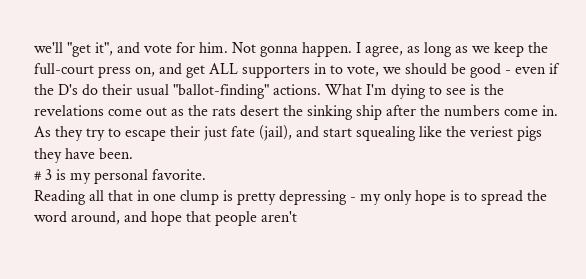we'll "get it", and vote for him. Not gonna happen. I agree, as long as we keep the full-court press on, and get ALL supporters in to vote, we should be good - even if the D's do their usual "ballot-finding" actions. What I'm dying to see is the revelations come out as the rats desert the sinking ship after the numbers come in. As they try to escape their just fate (jail), and start squealing like the veriest pigs they have been.
# 3 is my personal favorite.
Reading all that in one clump is pretty depressing - my only hope is to spread the word around, and hope that people aren't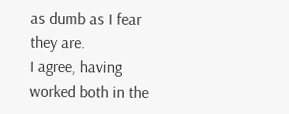as dumb as I fear they are.
I agree, having worked both in the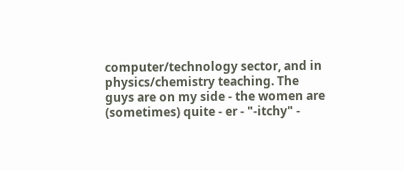computer/technology sector, and in physics/chemistry teaching. The guys are on my side - the women are (sometimes) quite - er - "-itchy" -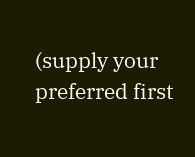(supply your preferred first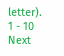letter).
1 - 10 Next